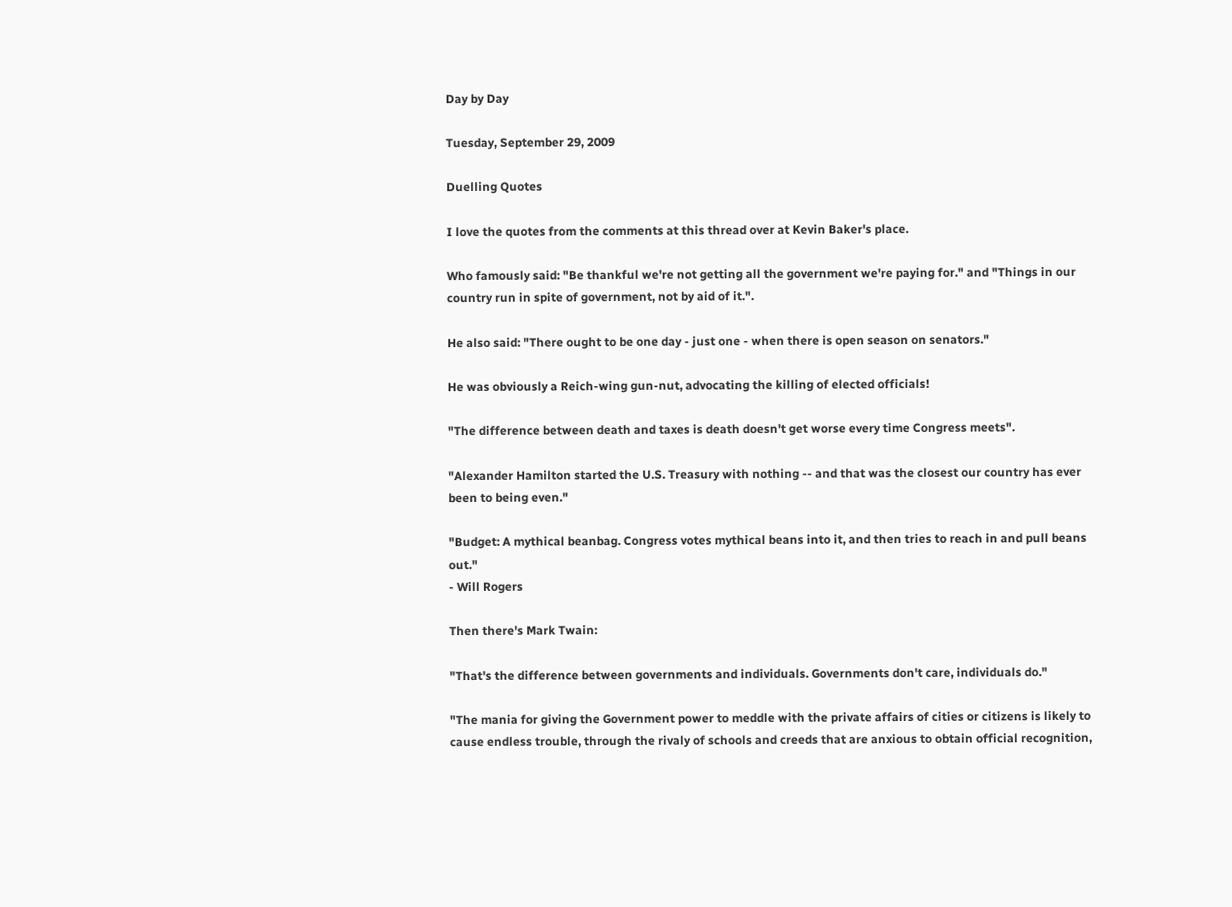Day by Day

Tuesday, September 29, 2009

Duelling Quotes

I love the quotes from the comments at this thread over at Kevin Baker's place.

Who famously said: "Be thankful we're not getting all the government we're paying for." and "Things in our country run in spite of government, not by aid of it.".

He also said: "There ought to be one day - just one - when there is open season on senators."

He was obviously a Reich-wing gun-nut, advocating the killing of elected officials!

"The difference between death and taxes is death doesn't get worse every time Congress meets".

"Alexander Hamilton started the U.S. Treasury with nothing -- and that was the closest our country has ever been to being even."

"Budget: A mythical beanbag. Congress votes mythical beans into it, and then tries to reach in and pull beans out."
- Will Rogers

Then there's Mark Twain:

"That's the difference between governments and individuals. Governments don't care, individuals do."

"The mania for giving the Government power to meddle with the private affairs of cities or citizens is likely to cause endless trouble, through the rivaly of schools and creeds that are anxious to obtain official recognition,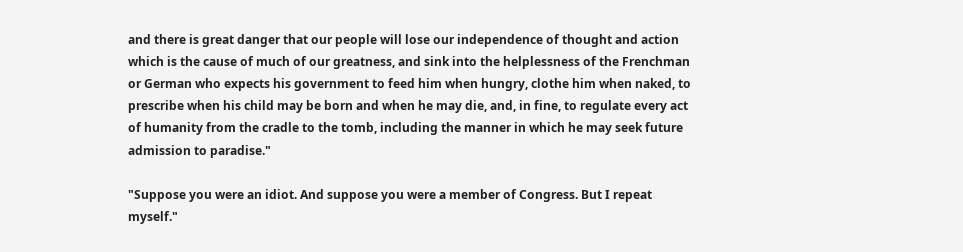and there is great danger that our people will lose our independence of thought and action which is the cause of much of our greatness, and sink into the helplessness of the Frenchman or German who expects his government to feed him when hungry, clothe him when naked, to prescribe when his child may be born and when he may die, and, in fine, to regulate every act of humanity from the cradle to the tomb, including the manner in which he may seek future admission to paradise."

"Suppose you were an idiot. And suppose you were a member of Congress. But I repeat myself."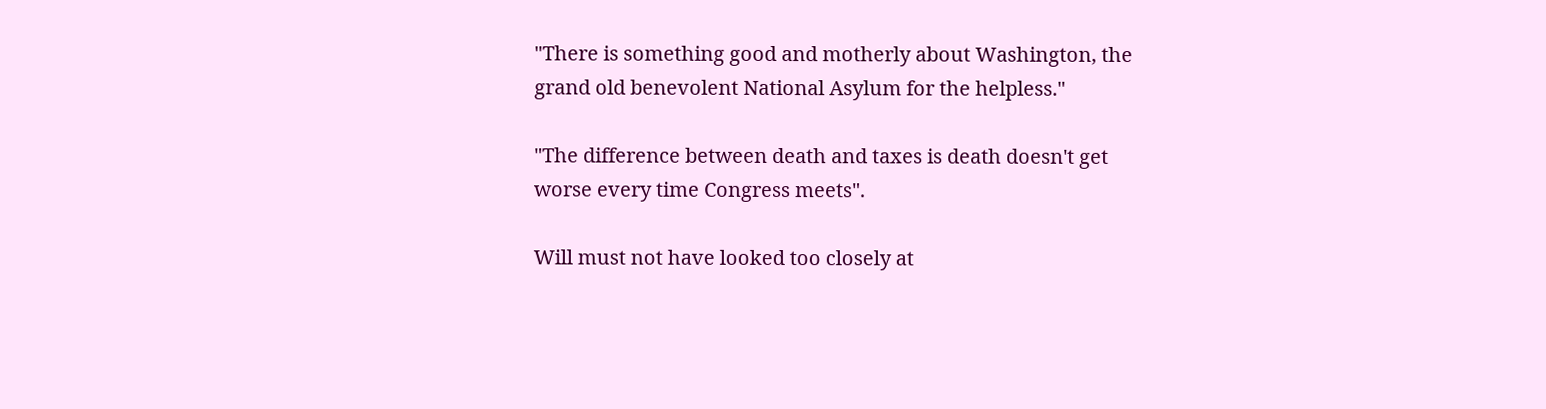"There is something good and motherly about Washington, the grand old benevolent National Asylum for the helpless."

"The difference between death and taxes is death doesn't get worse every time Congress meets".

Will must not have looked too closely at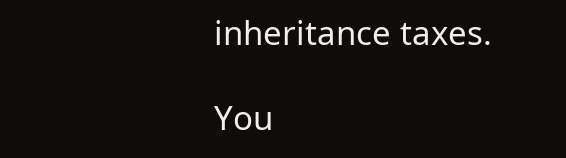inheritance taxes.

You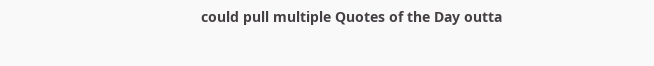could pull multiple Quotes of the Day outta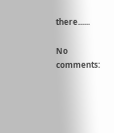there......

No comments: